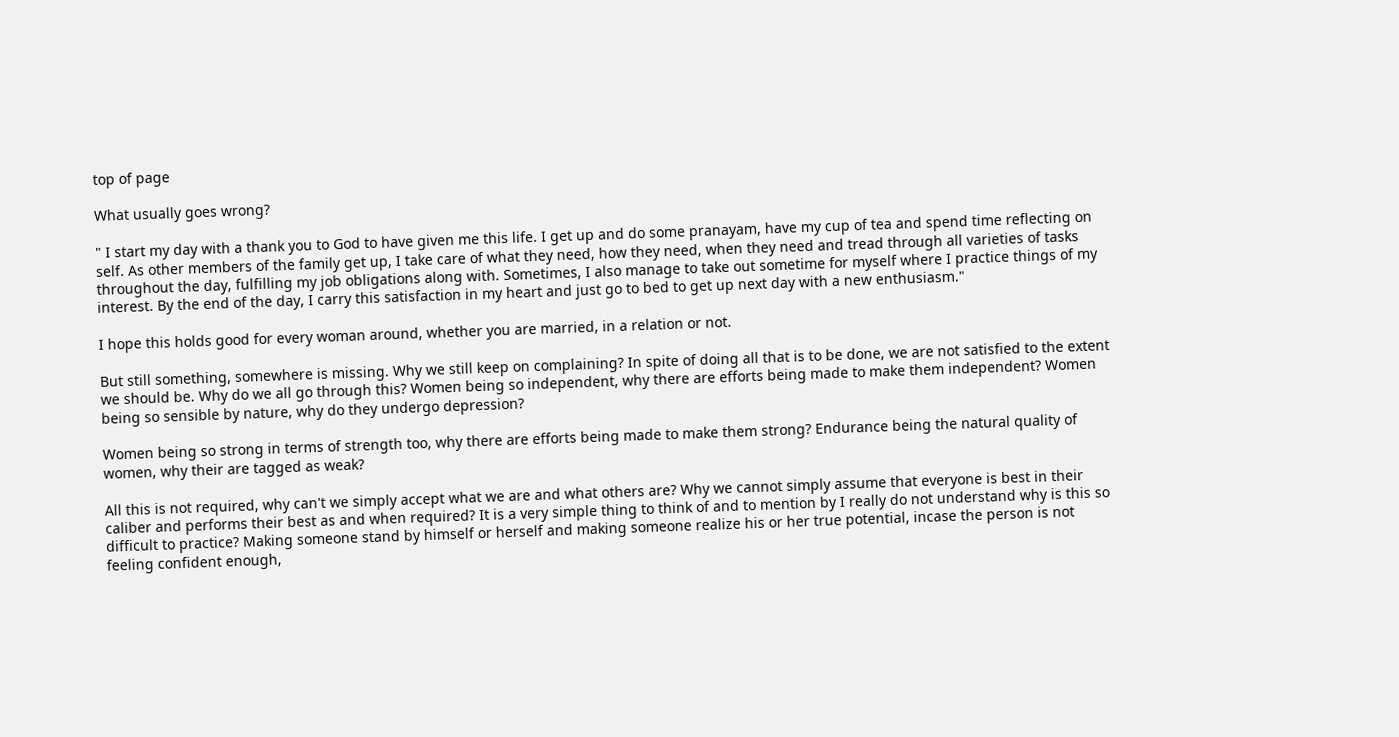top of page

What usually goes wrong?

" I start my day with a thank you to God to have given me this life. I get up and do some pranayam, have my cup of tea and spend time reflecting on self. As other members of the family get up, I take care of what they need, how they need, when they need and tread through all varieties of tasks throughout the day, fulfilling my job obligations along with. Sometimes, I also manage to take out sometime for myself where I practice things of my interest. By the end of the day, I carry this satisfaction in my heart and just go to bed to get up next day with a new enthusiasm."

I hope this holds good for every woman around, whether you are married, in a relation or not.

But still something, somewhere is missing. Why we still keep on complaining? In spite of doing all that is to be done, we are not satisfied to the extent we should be. Why do we all go through this? Women being so independent, why there are efforts being made to make them independent? Women being so sensible by nature, why do they undergo depression?

Women being so strong in terms of strength too, why there are efforts being made to make them strong? Endurance being the natural quality of women, why their are tagged as weak?

All this is not required, why can't we simply accept what we are and what others are? Why we cannot simply assume that everyone is best in their caliber and performs their best as and when required? It is a very simple thing to think of and to mention by I really do not understand why is this so difficult to practice? Making someone stand by himself or herself and making someone realize his or her true potential, incase the person is not feeling confident enough,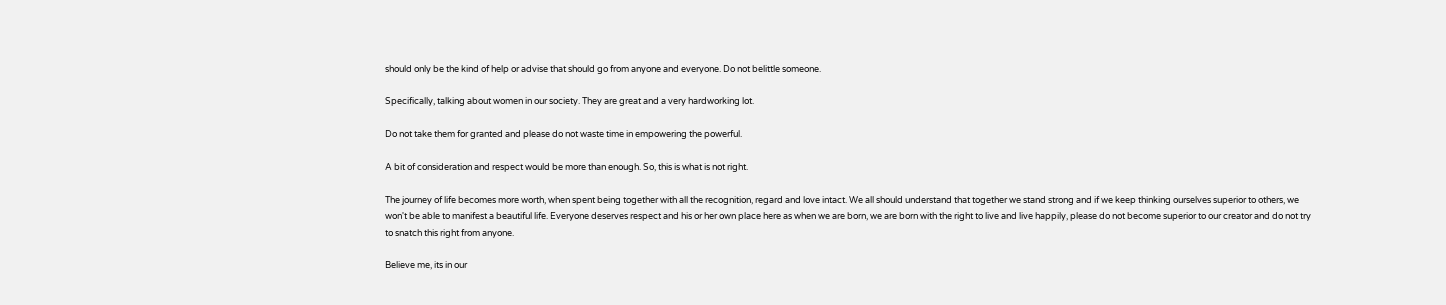should only be the kind of help or advise that should go from anyone and everyone. Do not belittle someone.

Specifically, talking about women in our society. They are great and a very hardworking lot.

Do not take them for granted and please do not waste time in empowering the powerful.

A bit of consideration and respect would be more than enough. So, this is what is not right.

The journey of life becomes more worth, when spent being together with all the recognition, regard and love intact. We all should understand that together we stand strong and if we keep thinking ourselves superior to others, we won't be able to manifest a beautiful life. Everyone deserves respect and his or her own place here as when we are born, we are born with the right to live and live happily, please do not become superior to our creator and do not try to snatch this right from anyone.

Believe me, its in our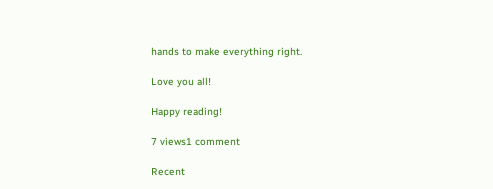hands to make everything right.

Love you all!

Happy reading!

7 views1 comment

Recent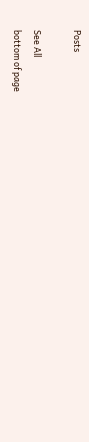Posts

See All
bottom of page